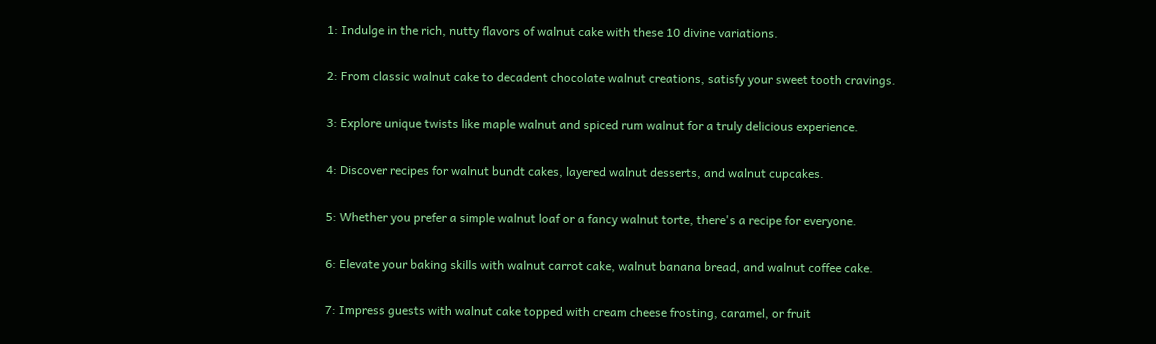1: Indulge in the rich, nutty flavors of walnut cake with these 10 divine variations.

2: From classic walnut cake to decadent chocolate walnut creations, satisfy your sweet tooth cravings.

3: Explore unique twists like maple walnut and spiced rum walnut for a truly delicious experience.

4: Discover recipes for walnut bundt cakes, layered walnut desserts, and walnut cupcakes.

5: Whether you prefer a simple walnut loaf or a fancy walnut torte, there's a recipe for everyone.

6: Elevate your baking skills with walnut carrot cake, walnut banana bread, and walnut coffee cake.

7: Impress guests with walnut cake topped with cream cheese frosting, caramel, or fruit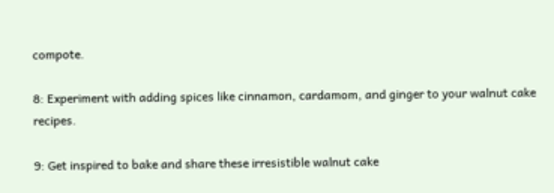compote.

8: Experiment with adding spices like cinnamon, cardamom, and ginger to your walnut cake recipes.

9: Get inspired to bake and share these irresistible walnut cake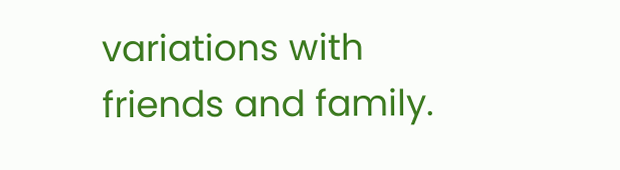variations with friends and family.